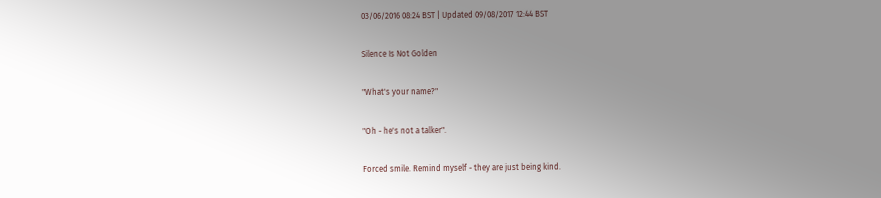03/06/2016 08:24 BST | Updated 09/08/2017 12:44 BST

Silence Is Not Golden

"What's your name?"

"Oh - he's not a talker".

Forced smile. Remind myself - they are just being kind.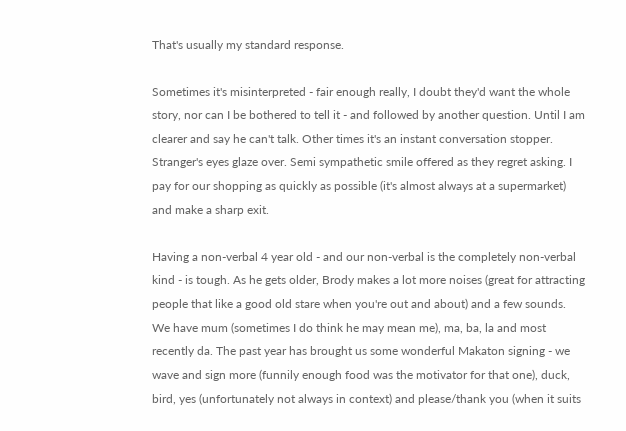That's usually my standard response.

Sometimes it's misinterpreted - fair enough really, I doubt they'd want the whole story, nor can I be bothered to tell it - and followed by another question. Until I am clearer and say he can't talk. Other times it's an instant conversation stopper. Stranger's eyes glaze over. Semi sympathetic smile offered as they regret asking. I pay for our shopping as quickly as possible (it's almost always at a supermarket) and make a sharp exit.

Having a non-verbal 4 year old - and our non-verbal is the completely non-verbal kind - is tough. As he gets older, Brody makes a lot more noises (great for attracting people that like a good old stare when you're out and about) and a few sounds. We have mum (sometimes I do think he may mean me), ma, ba, la and most recently da. The past year has brought us some wonderful Makaton signing - we wave and sign more (funnily enough food was the motivator for that one), duck, bird, yes (unfortunately not always in context) and please/thank you (when it suits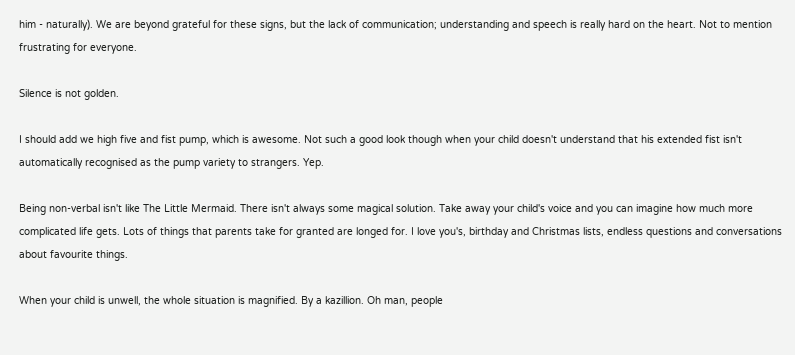him - naturally). We are beyond grateful for these signs, but the lack of communication; understanding and speech is really hard on the heart. Not to mention frustrating for everyone.

Silence is not golden.

I should add we high five and fist pump, which is awesome. Not such a good look though when your child doesn't understand that his extended fist isn't automatically recognised as the pump variety to strangers. Yep.

Being non-verbal isn't like The Little Mermaid. There isn't always some magical solution. Take away your child's voice and you can imagine how much more complicated life gets. Lots of things that parents take for granted are longed for. I love you's, birthday and Christmas lists, endless questions and conversations about favourite things.

When your child is unwell, the whole situation is magnified. By a kazillion. Oh man, people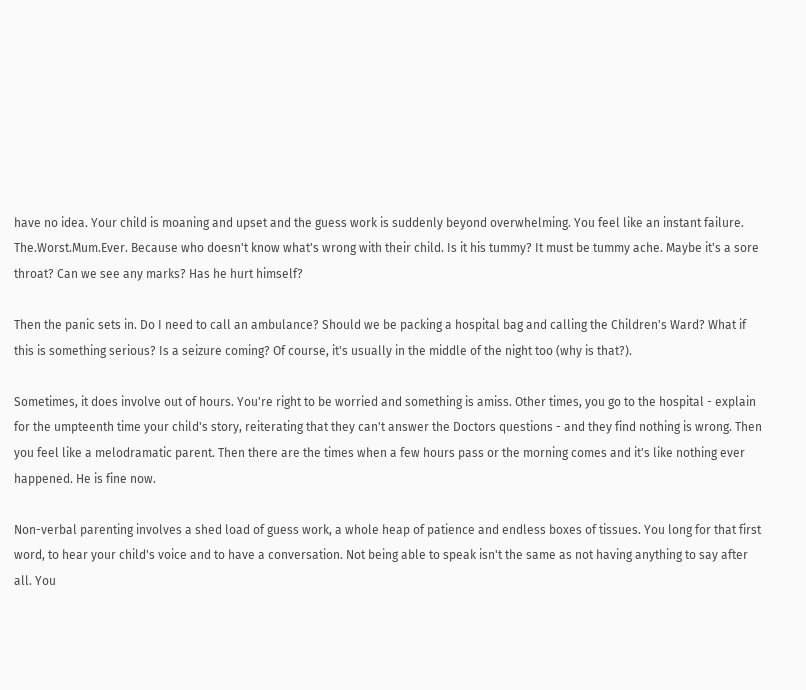have no idea. Your child is moaning and upset and the guess work is suddenly beyond overwhelming. You feel like an instant failure. The.Worst.Mum.Ever. Because who doesn't know what's wrong with their child. Is it his tummy? It must be tummy ache. Maybe it's a sore throat? Can we see any marks? Has he hurt himself?

Then the panic sets in. Do I need to call an ambulance? Should we be packing a hospital bag and calling the Children's Ward? What if this is something serious? Is a seizure coming? Of course, it's usually in the middle of the night too (why is that?).

Sometimes, it does involve out of hours. You're right to be worried and something is amiss. Other times, you go to the hospital - explain for the umpteenth time your child's story, reiterating that they can't answer the Doctors questions - and they find nothing is wrong. Then you feel like a melodramatic parent. Then there are the times when a few hours pass or the morning comes and it's like nothing ever happened. He is fine now.

Non-verbal parenting involves a shed load of guess work, a whole heap of patience and endless boxes of tissues. You long for that first word, to hear your child's voice and to have a conversation. Not being able to speak isn't the same as not having anything to say after all. You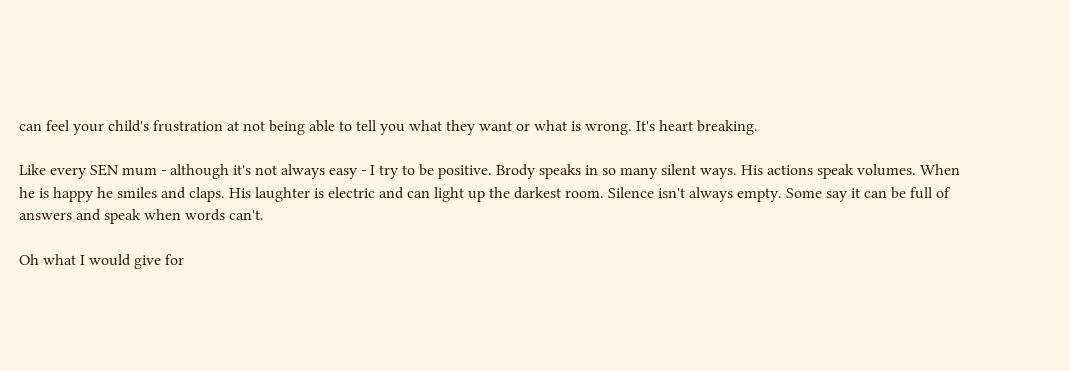can feel your child's frustration at not being able to tell you what they want or what is wrong. It's heart breaking.

Like every SEN mum - although it's not always easy - I try to be positive. Brody speaks in so many silent ways. His actions speak volumes. When he is happy he smiles and claps. His laughter is electric and can light up the darkest room. Silence isn't always empty. Some say it can be full of answers and speak when words can't.

Oh what I would give for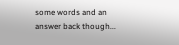some words and an answer back though...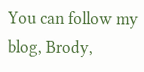You can follow my blog, Brody,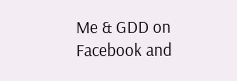Me & GDD on Facebook and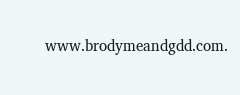www.brodymeandgdd.com.